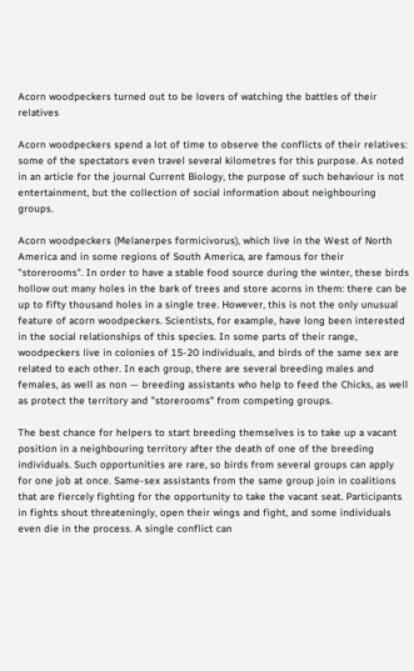Acorn woodpeckers turned out to be lovers of watching the battles of their relatives

Acorn woodpeckers spend a lot of time to observe the conflicts of their relatives: some of the spectators even travel several kilometres for this purpose. As noted in an article for the journal Current Biology, the purpose of such behaviour is not entertainment, but the collection of social information about neighbouring groups.

Acorn woodpeckers (Melanerpes formicivorus), which live in the West of North America and in some regions of South America, are famous for their "storerooms". In order to have a stable food source during the winter, these birds hollow out many holes in the bark of trees and store acorns in them: there can be up to fifty thousand holes in a single tree. However, this is not the only unusual feature of acorn woodpeckers. Scientists, for example, have long been interested in the social relationships of this species. In some parts of their range, woodpeckers live in colonies of 15-20 individuals, and birds of the same sex are related to each other. In each group, there are several breeding males and females, as well as non — breeding assistants who help to feed the Chicks, as well as protect the territory and "storerooms" from competing groups.

The best chance for helpers to start breeding themselves is to take up a vacant position in a neighbouring territory after the death of one of the breeding individuals. Such opportunities are rare, so birds from several groups can apply for one job at once. Same-sex assistants from the same group join in coalitions that are fiercely fighting for the opportunity to take the vacant seat. Participants in fights shout threateningly, open their wings and fight, and some individuals even die in the process. A single conflict can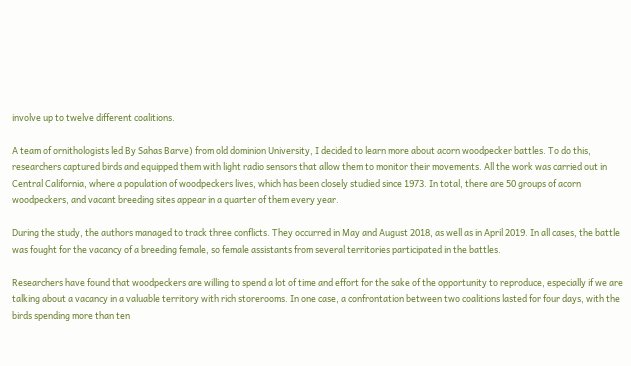involve up to twelve different coalitions.

A team of ornithologists led By Sahas Barve) from old dominion University, I decided to learn more about acorn woodpecker battles. To do this, researchers captured birds and equipped them with light radio sensors that allow them to monitor their movements. All the work was carried out in Central California, where a population of woodpeckers lives, which has been closely studied since 1973. In total, there are 50 groups of acorn woodpeckers, and vacant breeding sites appear in a quarter of them every year.

During the study, the authors managed to track three conflicts. They occurred in May and August 2018, as well as in April 2019. In all cases, the battle was fought for the vacancy of a breeding female, so female assistants from several territories participated in the battles.

Researchers have found that woodpeckers are willing to spend a lot of time and effort for the sake of the opportunity to reproduce, especially if we are talking about a vacancy in a valuable territory with rich storerooms. In one case, a confrontation between two coalitions lasted for four days, with the birds spending more than ten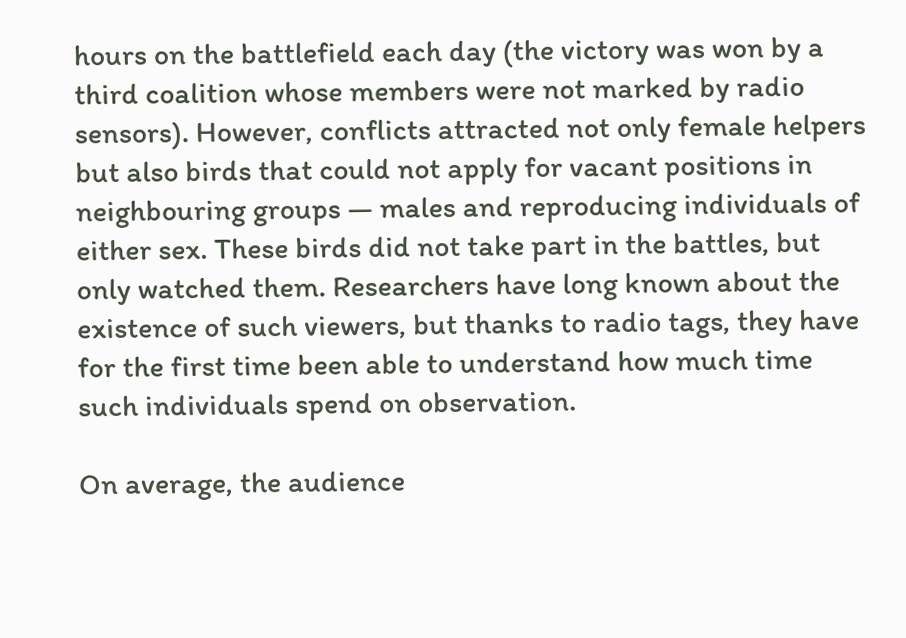hours on the battlefield each day (the victory was won by a third coalition whose members were not marked by radio sensors). However, conflicts attracted not only female helpers but also birds that could not apply for vacant positions in neighbouring groups — males and reproducing individuals of either sex. These birds did not take part in the battles, but only watched them. Researchers have long known about the existence of such viewers, but thanks to radio tags, they have for the first time been able to understand how much time such individuals spend on observation.

On average, the audience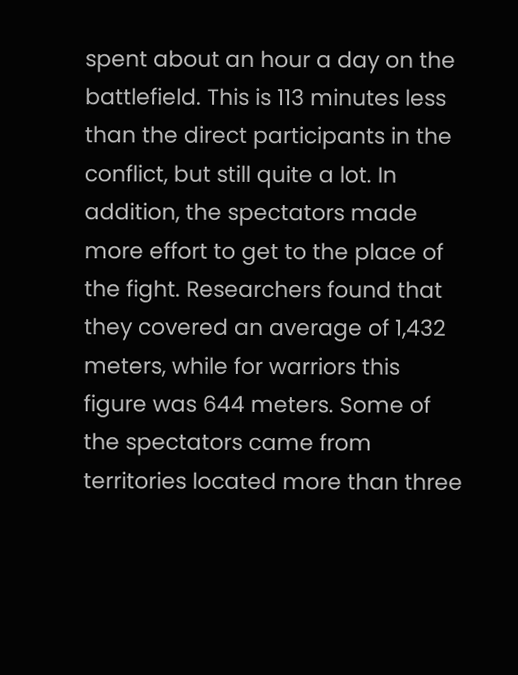spent about an hour a day on the battlefield. This is 113 minutes less than the direct participants in the conflict, but still quite a lot. In addition, the spectators made more effort to get to the place of the fight. Researchers found that they covered an average of 1,432 meters, while for warriors this figure was 644 meters. Some of the spectators came from territories located more than three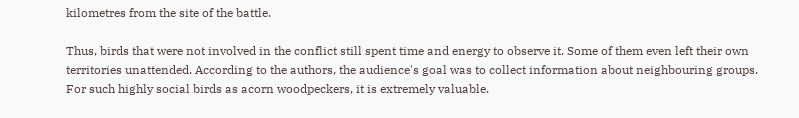kilometres from the site of the battle.

Thus, birds that were not involved in the conflict still spent time and energy to observe it. Some of them even left their own territories unattended. According to the authors, the audience's goal was to collect information about neighbouring groups. For such highly social birds as acorn woodpeckers, it is extremely valuable.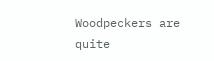Woodpeckers are quite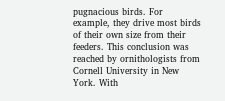pugnacious birds. For example, they drive most birds of their own size from their feeders. This conclusion was reached by ornithologists from Cornell University in New York. With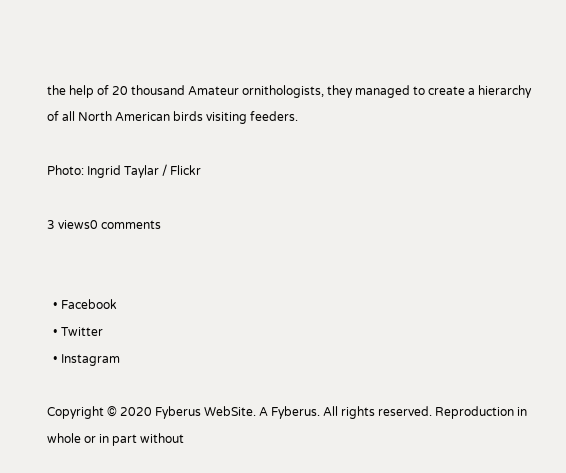the help of 20 thousand Amateur ornithologists, they managed to create a hierarchy of all North American birds visiting feeders.

Photo: Ingrid Taylar / Flickr

3 views0 comments


  • Facebook
  • Twitter
  • Instagram

Copyright © 2020 Fyberus WebSite. A Fyberus. All rights reserved. Reproduction in whole or in part without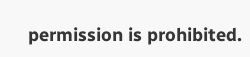permission is prohibited.